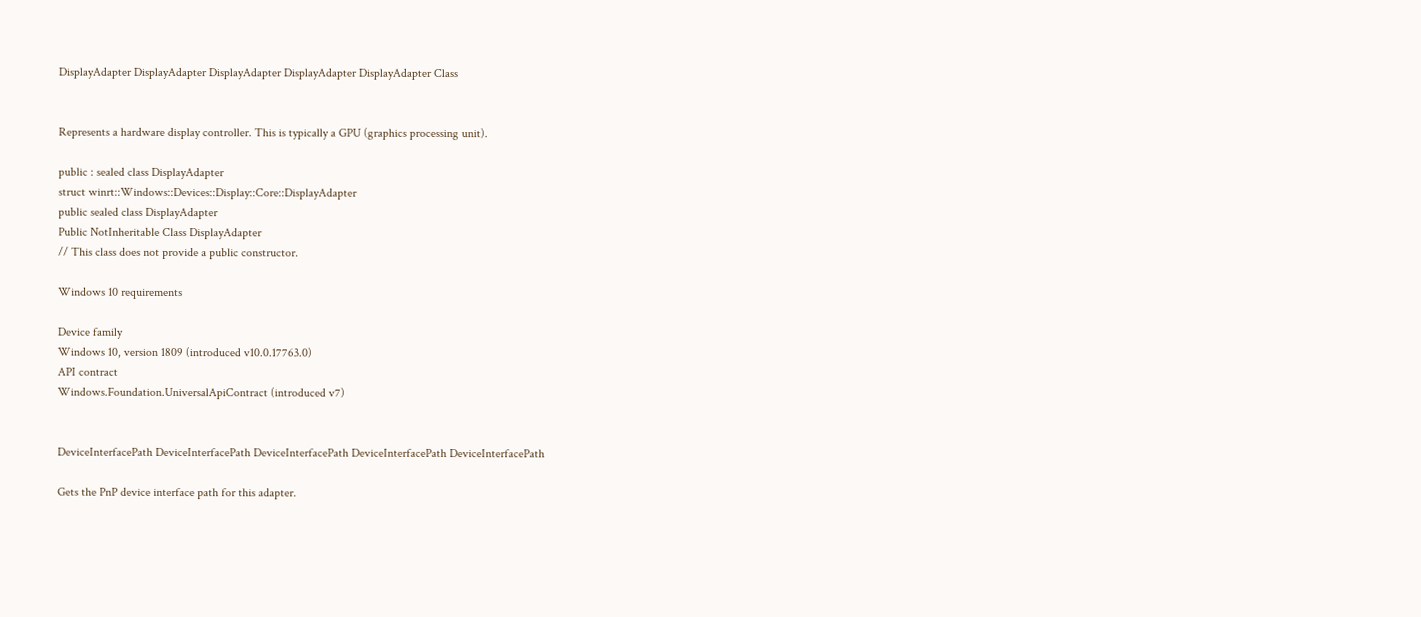DisplayAdapter DisplayAdapter DisplayAdapter DisplayAdapter DisplayAdapter Class


Represents a hardware display controller. This is typically a GPU (graphics processing unit).

public : sealed class DisplayAdapter
struct winrt::Windows::Devices::Display::Core::DisplayAdapter
public sealed class DisplayAdapter
Public NotInheritable Class DisplayAdapter
// This class does not provide a public constructor.

Windows 10 requirements

Device family
Windows 10, version 1809 (introduced v10.0.17763.0)
API contract
Windows.Foundation.UniversalApiContract (introduced v7)


DeviceInterfacePath DeviceInterfacePath DeviceInterfacePath DeviceInterfacePath DeviceInterfacePath

Gets the PnP device interface path for this adapter.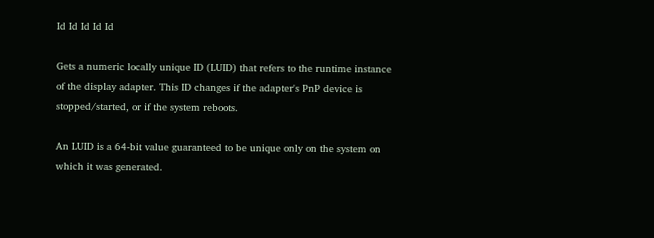Id Id Id Id Id

Gets a numeric locally unique ID (LUID) that refers to the runtime instance of the display adapter. This ID changes if the adapter's PnP device is stopped/started, or if the system reboots.

An LUID is a 64-bit value guaranteed to be unique only on the system on which it was generated.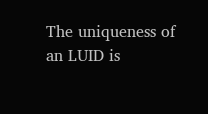The uniqueness of an LUID is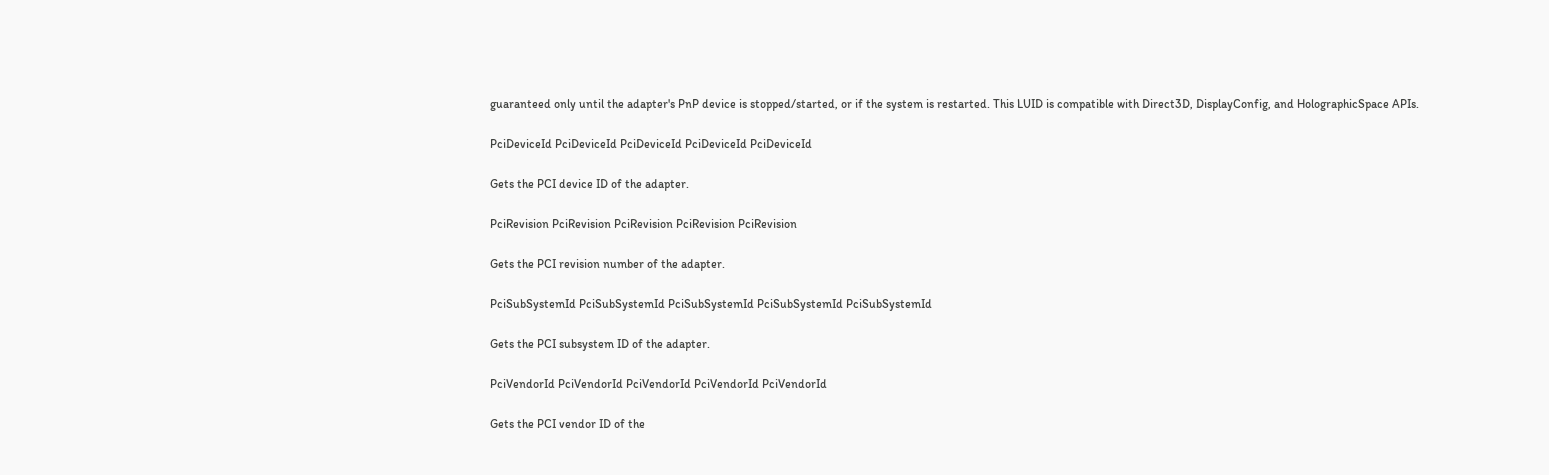guaranteed only until the adapter's PnP device is stopped/started, or if the system is restarted. This LUID is compatible with Direct3D, DisplayConfig, and HolographicSpace APIs.

PciDeviceId PciDeviceId PciDeviceId PciDeviceId PciDeviceId

Gets the PCI device ID of the adapter.

PciRevision PciRevision PciRevision PciRevision PciRevision

Gets the PCI revision number of the adapter.

PciSubSystemId PciSubSystemId PciSubSystemId PciSubSystemId PciSubSystemId

Gets the PCI subsystem ID of the adapter.

PciVendorId PciVendorId PciVendorId PciVendorId PciVendorId

Gets the PCI vendor ID of the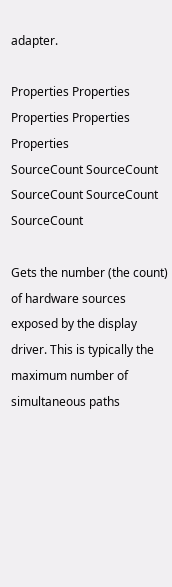adapter.

Properties Properties Properties Properties Properties
SourceCount SourceCount SourceCount SourceCount SourceCount

Gets the number (the count) of hardware sources exposed by the display driver. This is typically the maximum number of simultaneous paths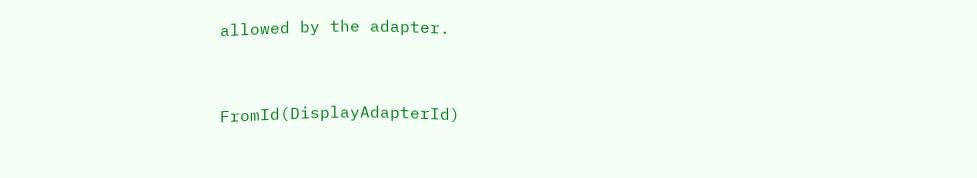allowed by the adapter.


FromId(DisplayAdapterId)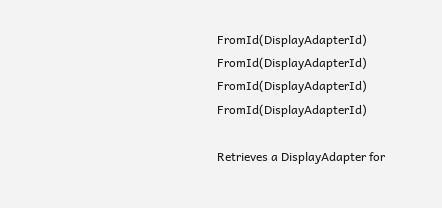FromId(DisplayAdapterId) FromId(DisplayAdapterId) FromId(DisplayAdapterId) FromId(DisplayAdapterId)

Retrieves a DisplayAdapter for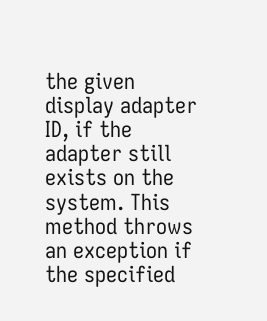the given display adapter ID, if the adapter still exists on the system. This method throws an exception if the specified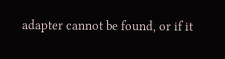adapter cannot be found, or if it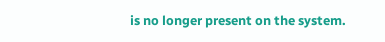is no longer present on the system.